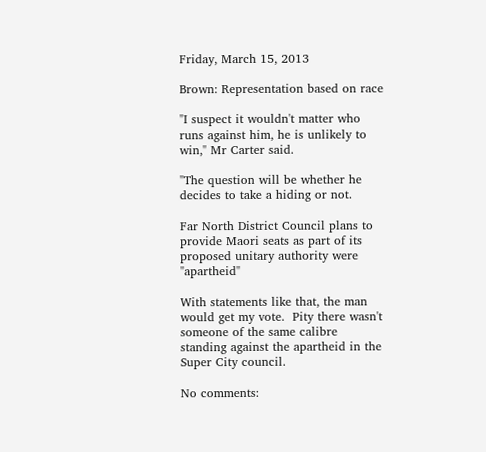Friday, March 15, 2013

Brown: Representation based on race

"I suspect it wouldn't matter who runs against him, he is unlikely to win," Mr Carter said.

"The question will be whether he decides to take a hiding or not.

Far North District Council plans to provide Maori seats as part of its proposed unitary authority were "apartheid"

With statements like that, the man would get my vote.  Pity there wasn't someone of the same calibre standing against the apartheid in the Super City council.

No comments: